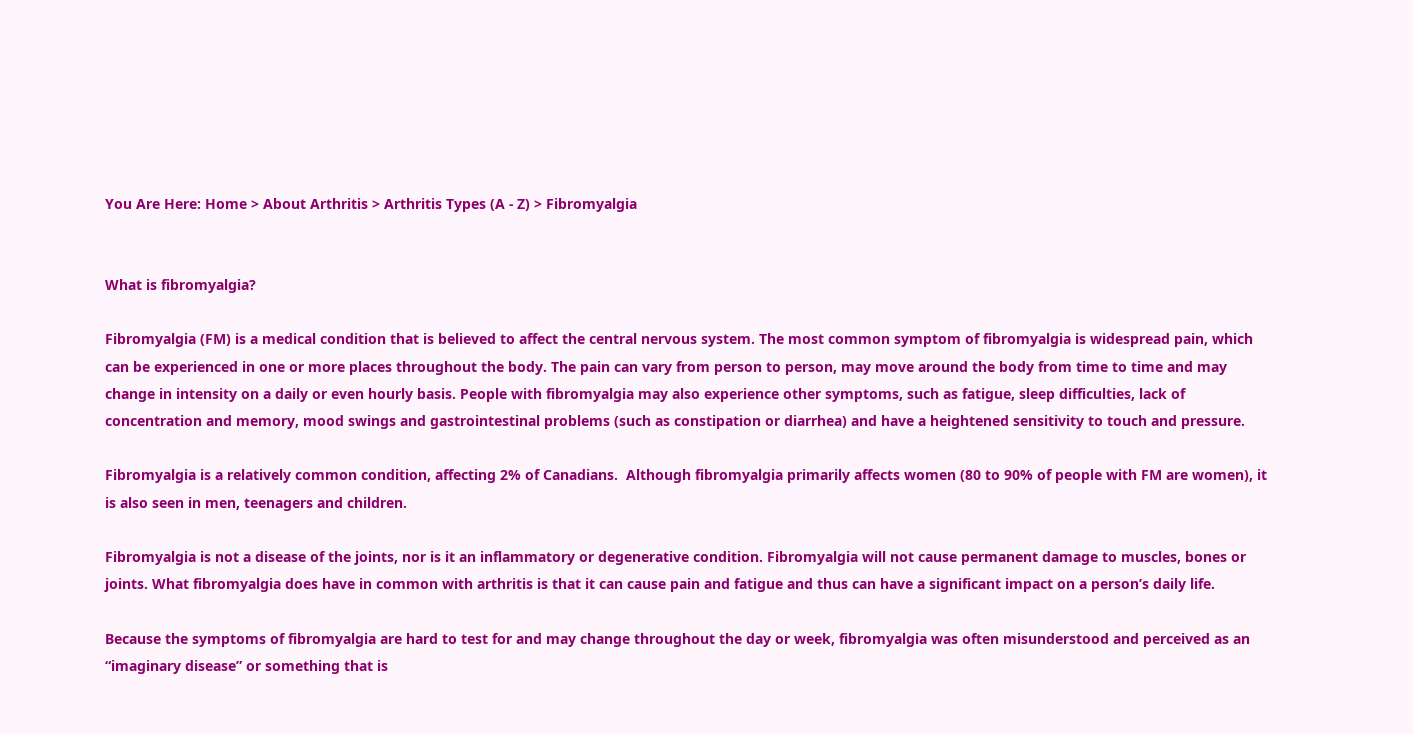You Are Here: Home > About Arthritis > Arthritis Types (A - Z) > Fibromyalgia


What is fibromyalgia?

Fibromyalgia (FM) is a medical condition that is believed to affect the central nervous system. The most common symptom of fibromyalgia is widespread pain, which can be experienced in one or more places throughout the body. The pain can vary from person to person, may move around the body from time to time and may change in intensity on a daily or even hourly basis. People with fibromyalgia may also experience other symptoms, such as fatigue, sleep difficulties, lack of concentration and memory, mood swings and gastrointestinal problems (such as constipation or diarrhea) and have a heightened sensitivity to touch and pressure.

Fibromyalgia is a relatively common condition, affecting 2% of Canadians.  Although fibromyalgia primarily affects women (80 to 90% of people with FM are women), it is also seen in men, teenagers and children.

Fibromyalgia is not a disease of the joints, nor is it an inflammatory or degenerative condition. Fibromyalgia will not cause permanent damage to muscles, bones or joints. What fibromyalgia does have in common with arthritis is that it can cause pain and fatigue and thus can have a significant impact on a person’s daily life.

Because the symptoms of fibromyalgia are hard to test for and may change throughout the day or week, fibromyalgia was often misunderstood and perceived as an “imaginary disease” or something that is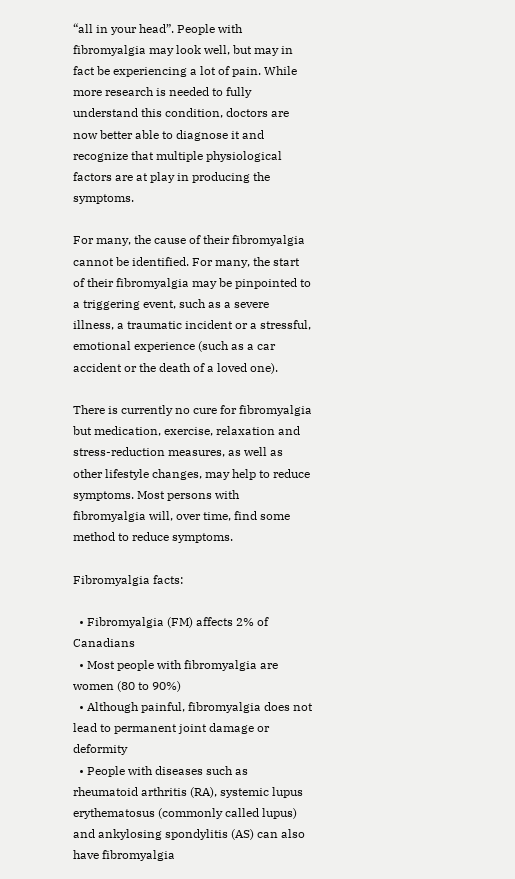“all in your head”. People with fibromyalgia may look well, but may in fact be experiencing a lot of pain. While more research is needed to fully understand this condition, doctors are now better able to diagnose it and recognize that multiple physiological factors are at play in producing the symptoms.

For many, the cause of their fibromyalgia cannot be identified. For many, the start of their fibromyalgia may be pinpointed to a triggering event, such as a severe illness, a traumatic incident or a stressful, emotional experience (such as a car accident or the death of a loved one).

There is currently no cure for fibromyalgia but medication, exercise, relaxation and stress-reduction measures, as well as other lifestyle changes, may help to reduce symptoms. Most persons with fibromyalgia will, over time, find some method to reduce symptoms.

Fibromyalgia facts:

  • Fibromyalgia (FM) affects 2% of Canadians
  • Most people with fibromyalgia are women (80 to 90%)
  • Although painful, fibromyalgia does not lead to permanent joint damage or deformity
  • People with diseases such as rheumatoid arthritis (RA), systemic lupus erythematosus (commonly called lupus) and ankylosing spondylitis (AS) can also have fibromyalgia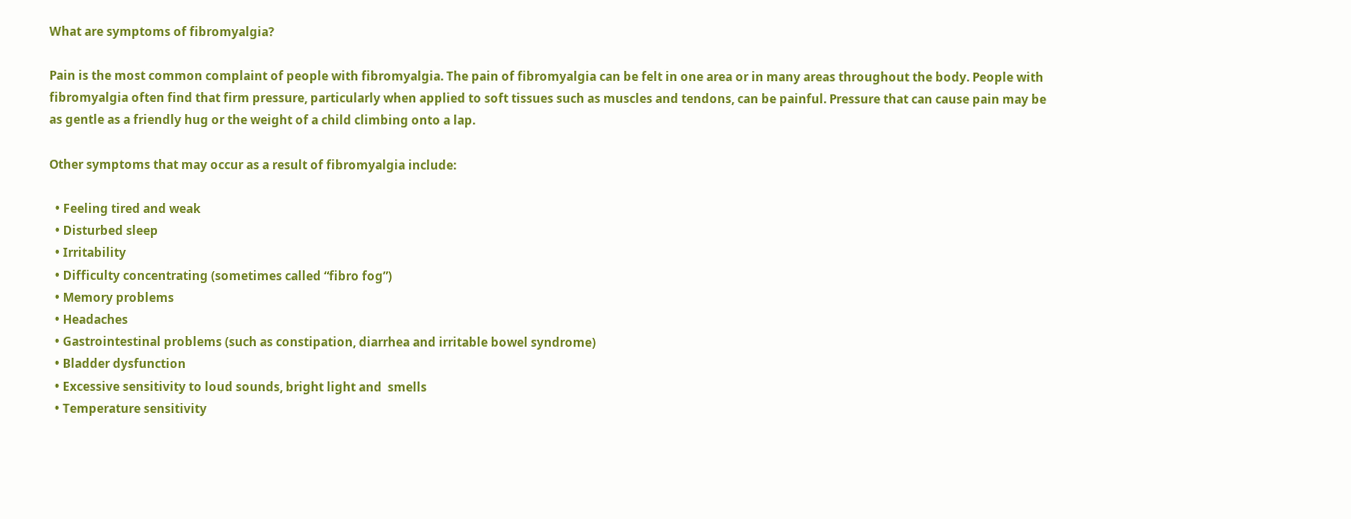What are symptoms of fibromyalgia?

Pain is the most common complaint of people with fibromyalgia. The pain of fibromyalgia can be felt in one area or in many areas throughout the body. People with fibromyalgia often find that firm pressure, particularly when applied to soft tissues such as muscles and tendons, can be painful. Pressure that can cause pain may be as gentle as a friendly hug or the weight of a child climbing onto a lap.

Other symptoms that may occur as a result of fibromyalgia include:

  • Feeling tired and weak
  • Disturbed sleep
  • Irritability
  • Difficulty concentrating (sometimes called “fibro fog”)
  • Memory problems
  • Headaches
  • Gastrointestinal problems (such as constipation, diarrhea and irritable bowel syndrome)
  • Bladder dysfunction
  • Excessive sensitivity to loud sounds, bright light and  smells
  • Temperature sensitivity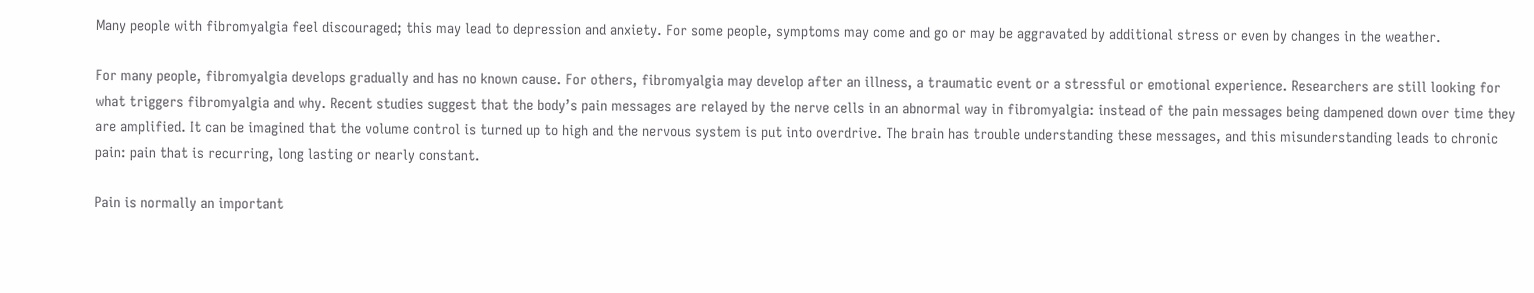Many people with fibromyalgia feel discouraged; this may lead to depression and anxiety. For some people, symptoms may come and go or may be aggravated by additional stress or even by changes in the weather.

For many people, fibromyalgia develops gradually and has no known cause. For others, fibromyalgia may develop after an illness, a traumatic event or a stressful or emotional experience. Researchers are still looking for what triggers fibromyalgia and why. Recent studies suggest that the body’s pain messages are relayed by the nerve cells in an abnormal way in fibromyalgia: instead of the pain messages being dampened down over time they are amplified. It can be imagined that the volume control is turned up to high and the nervous system is put into overdrive. The brain has trouble understanding these messages, and this misunderstanding leads to chronic pain: pain that is recurring, long lasting or nearly constant.

Pain is normally an important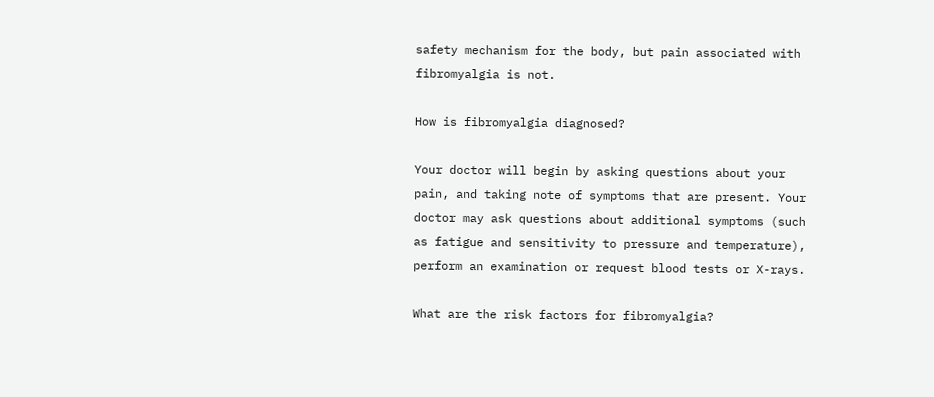safety mechanism for the body, but pain associated with fibromyalgia is not.

How is fibromyalgia diagnosed?

Your doctor will begin by asking questions about your pain, and taking note of symptoms that are present. Your doctor may ask questions about additional symptoms (such as fatigue and sensitivity to pressure and temperature), perform an examination or request blood tests or X-rays.

What are the risk factors for fibromyalgia?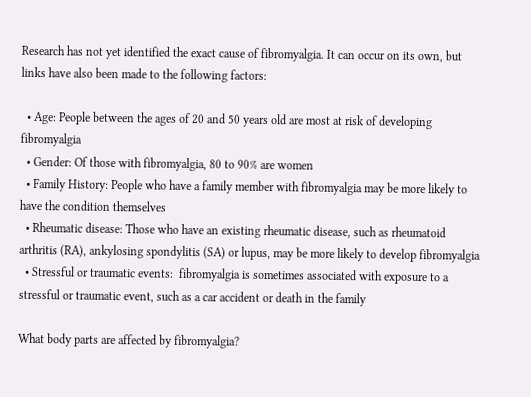Research has not yet identified the exact cause of fibromyalgia. It can occur on its own, but links have also been made to the following factors:

  • Age: People between the ages of 20 and 50 years old are most at risk of developing fibromyalgia
  • Gender: Of those with fibromyalgia, 80 to 90% are women
  • Family History: People who have a family member with fibromyalgia may be more likely to have the condition themselves
  • Rheumatic disease: Those who have an existing rheumatic disease, such as rheumatoid arthritis (RA), ankylosing spondylitis (SA) or lupus, may be more likely to develop fibromyalgia
  • Stressful or traumatic events:  fibromyalgia is sometimes associated with exposure to a stressful or traumatic event, such as a car accident or death in the family

What body parts are affected by fibromyalgia?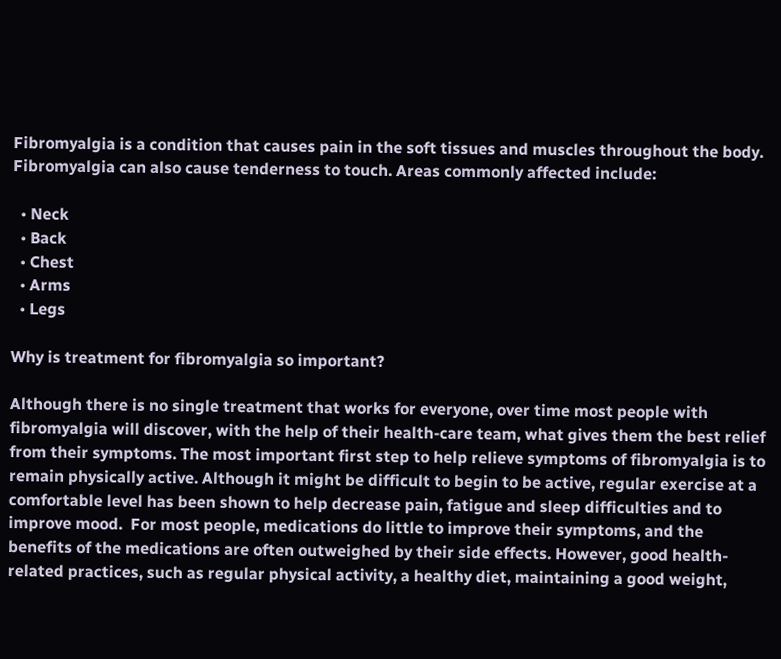Fibromyalgia is a condition that causes pain in the soft tissues and muscles throughout the body. Fibromyalgia can also cause tenderness to touch. Areas commonly affected include:

  • Neck
  • Back
  • Chest
  • Arms
  • Legs

Why is treatment for fibromyalgia so important?

Although there is no single treatment that works for everyone, over time most people with fibromyalgia will discover, with the help of their health-care team, what gives them the best relief from their symptoms. The most important first step to help relieve symptoms of fibromyalgia is to remain physically active. Although it might be difficult to begin to be active, regular exercise at a comfortable level has been shown to help decrease pain, fatigue and sleep difficulties and to improve mood.  For most people, medications do little to improve their symptoms, and the benefits of the medications are often outweighed by their side effects. However, good health-related practices, such as regular physical activity, a healthy diet, maintaining a good weight,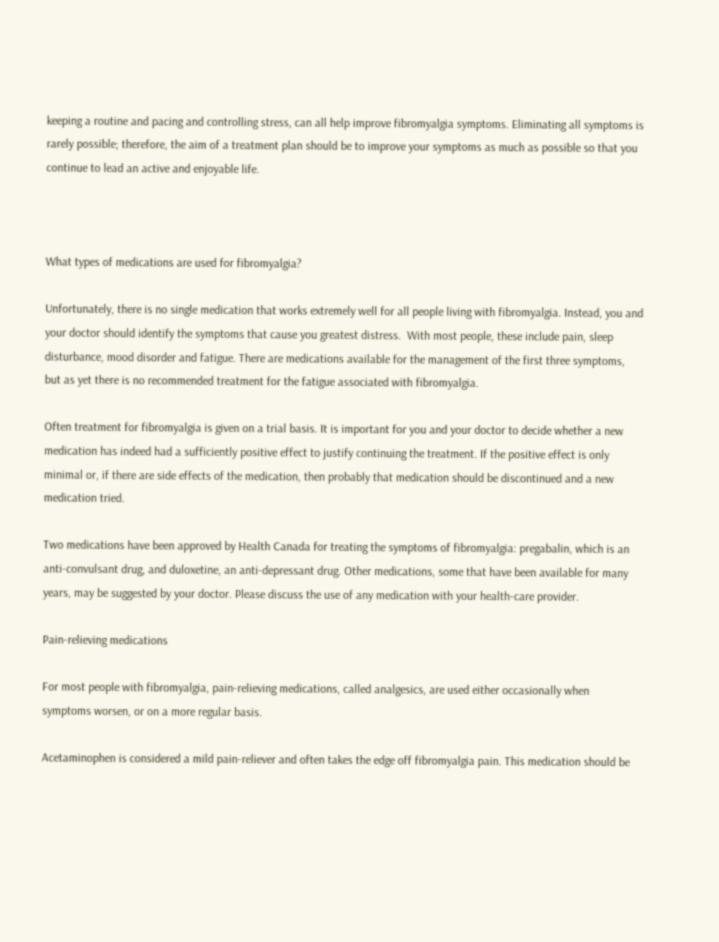keeping a routine and pacing and controlling stress, can all help improve fibromyalgia symptoms. Eliminating all symptoms is rarely possible; therefore, the aim of a treatment plan should be to improve your symptoms as much as possible so that you continue to lead an active and enjoyable life.



What types of medications are used for fibromyalgia?

Unfortunately, there is no single medication that works extremely well for all people living with fibromyalgia. Instead, you and your doctor should identify the symptoms that cause you greatest distress.  With most people, these include pain, sleep disturbance, mood disorder and fatigue. There are medications available for the management of the first three symptoms, but as yet there is no recommended treatment for the fatigue associated with fibromyalgia.

Often treatment for fibromyalgia is given on a trial basis. It is important for you and your doctor to decide whether a new medication has indeed had a sufficiently positive effect to justify continuing the treatment. If the positive effect is only minimal or, if there are side effects of the medication, then probably that medication should be discontinued and a new medication tried.

Two medications have been approved by Health Canada for treating the symptoms of fibromyalgia: pregabalin, which is an anti-convulsant drug, and duloxetine, an anti-depressant drug. Other medications, some that have been available for many years, may be suggested by your doctor. Please discuss the use of any medication with your health-care provider.

Pain-relieving medications

For most people with fibromyalgia, pain-relieving medications, called analgesics, are used either occasionally when symptoms worsen, or on a more regular basis.

Acetaminophen is considered a mild pain-reliever and often takes the edge off fibromyalgia pain. This medication should be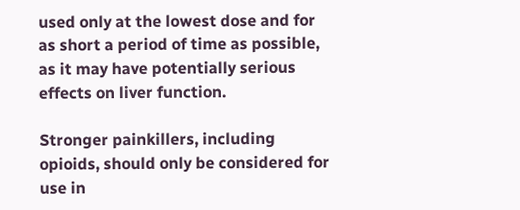used only at the lowest dose and for as short a period of time as possible, as it may have potentially serious effects on liver function.

Stronger painkillers, including opioids, should only be considered for use in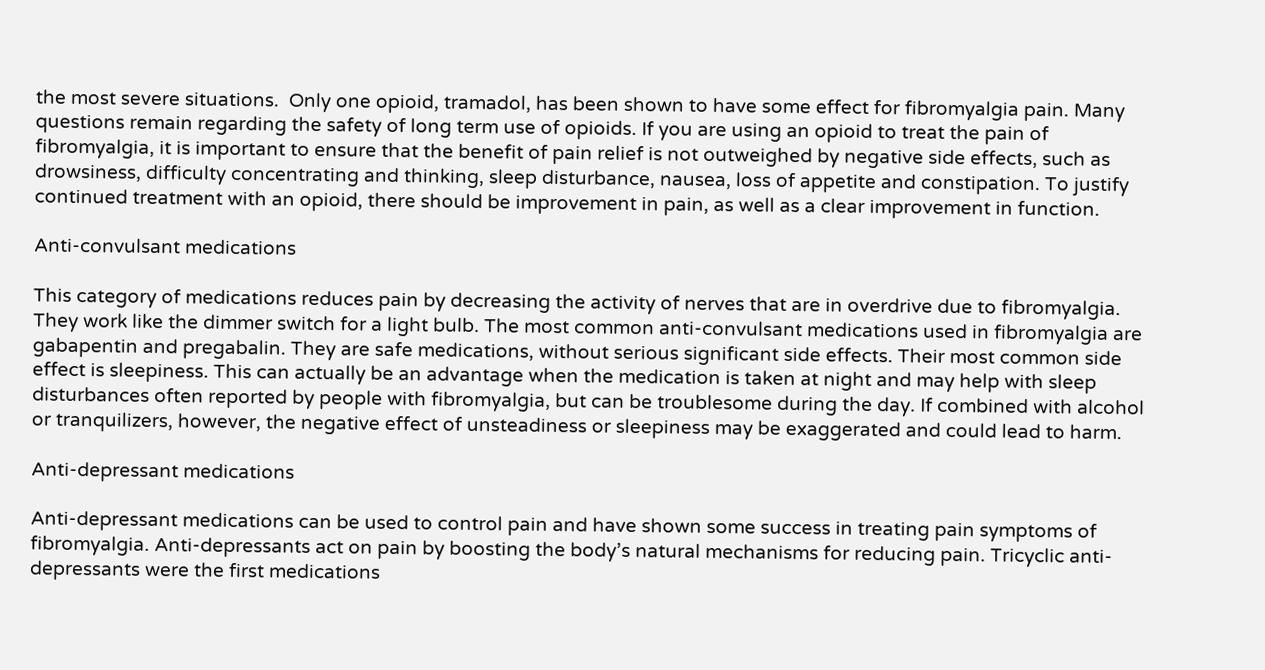the most severe situations.  Only one opioid, tramadol, has been shown to have some effect for fibromyalgia pain. Many questions remain regarding the safety of long term use of opioids. If you are using an opioid to treat the pain of fibromyalgia, it is important to ensure that the benefit of pain relief is not outweighed by negative side effects, such as drowsiness, difficulty concentrating and thinking, sleep disturbance, nausea, loss of appetite and constipation. To justify continued treatment with an opioid, there should be improvement in pain, as well as a clear improvement in function.

Anti-convulsant medications

This category of medications reduces pain by decreasing the activity of nerves that are in overdrive due to fibromyalgia. They work like the dimmer switch for a light bulb. The most common anti-convulsant medications used in fibromyalgia are gabapentin and pregabalin. They are safe medications, without serious significant side effects. Their most common side effect is sleepiness. This can actually be an advantage when the medication is taken at night and may help with sleep disturbances often reported by people with fibromyalgia, but can be troublesome during the day. If combined with alcohol or tranquilizers, however, the negative effect of unsteadiness or sleepiness may be exaggerated and could lead to harm.

Anti-depressant medications

Anti-depressant medications can be used to control pain and have shown some success in treating pain symptoms of fibromyalgia. Anti-depressants act on pain by boosting the body’s natural mechanisms for reducing pain. Tricyclic anti-depressants were the first medications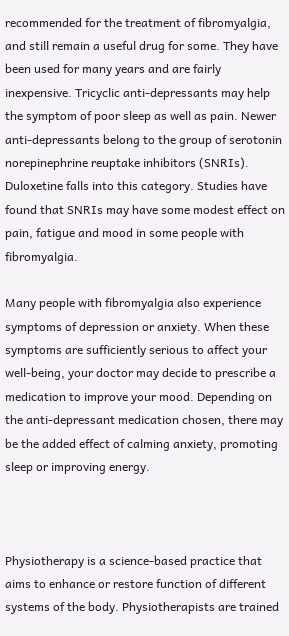recommended for the treatment of fibromyalgia, and still remain a useful drug for some. They have been used for many years and are fairly inexpensive. Tricyclic anti-depressants may help the symptom of poor sleep as well as pain. Newer anti-depressants belong to the group of serotonin norepinephrine reuptake inhibitors (SNRIs). Duloxetine falls into this category. Studies have found that SNRIs may have some modest effect on pain, fatigue and mood in some people with fibromyalgia.

Many people with fibromyalgia also experience symptoms of depression or anxiety. When these symptoms are sufficiently serious to affect your well-being, your doctor may decide to prescribe a medication to improve your mood. Depending on the anti-depressant medication chosen, there may be the added effect of calming anxiety, promoting sleep or improving energy.



Physiotherapy is a science-based practice that aims to enhance or restore function of different systems of the body. Physiotherapists are trained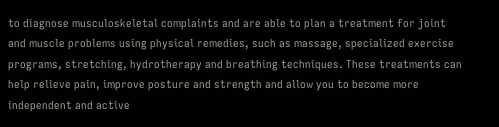to diagnose musculoskeletal complaints and are able to plan a treatment for joint and muscle problems using physical remedies, such as massage, specialized exercise programs, stretching, hydrotherapy and breathing techniques. These treatments can help relieve pain, improve posture and strength and allow you to become more independent and active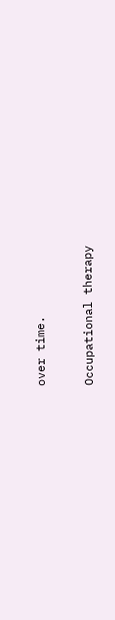over time.

Occupational therapy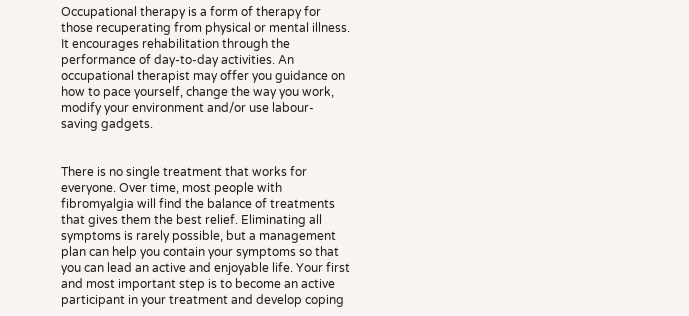Occupational therapy is a form of therapy for those recuperating from physical or mental illness. It encourages rehabilitation through the performance of day-to-day activities. An occupational therapist may offer you guidance on how to pace yourself, change the way you work, modify your environment and/or use labour-saving gadgets.


There is no single treatment that works for everyone. Over time, most people with fibromyalgia will find the balance of treatments that gives them the best relief. Eliminating all symptoms is rarely possible, but a management plan can help you contain your symptoms so that you can lead an active and enjoyable life. Your first and most important step is to become an active participant in your treatment and develop coping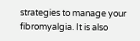strategies to manage your fibromyalgia. It is also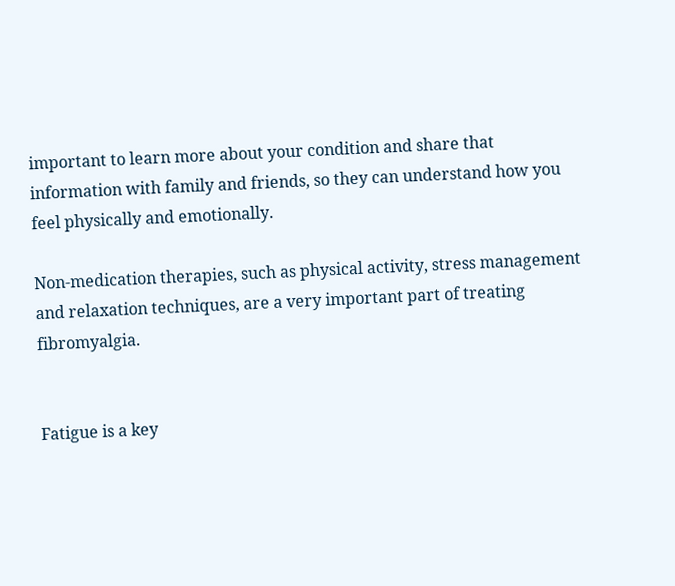important to learn more about your condition and share that information with family and friends, so they can understand how you feel physically and emotionally.

Non-medication therapies, such as physical activity, stress management and relaxation techniques, are a very important part of treating fibromyalgia.


Fatigue is a key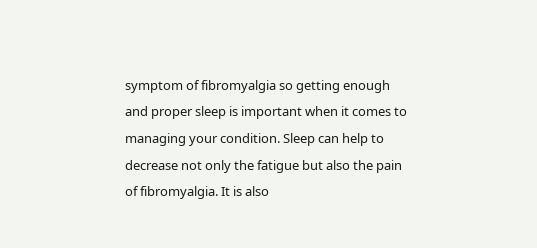symptom of fibromyalgia so getting enough and proper sleep is important when it comes to managing your condition. Sleep can help to decrease not only the fatigue but also the pain of fibromyalgia. It is also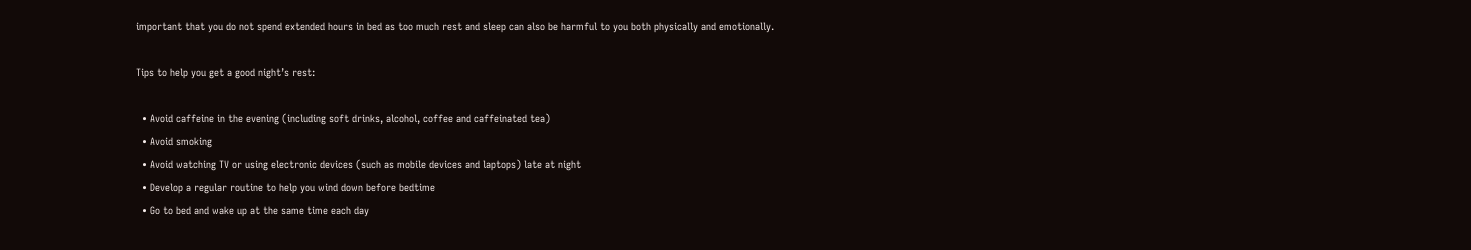important that you do not spend extended hours in bed as too much rest and sleep can also be harmful to you both physically and emotionally.

Tips to help you get a good night’s rest:

  • Avoid caffeine in the evening (including soft drinks, alcohol, coffee and caffeinated tea)
  • Avoid smoking
  • Avoid watching TV or using electronic devices (such as mobile devices and laptops) late at night
  • Develop a regular routine to help you wind down before bedtime
  • Go to bed and wake up at the same time each day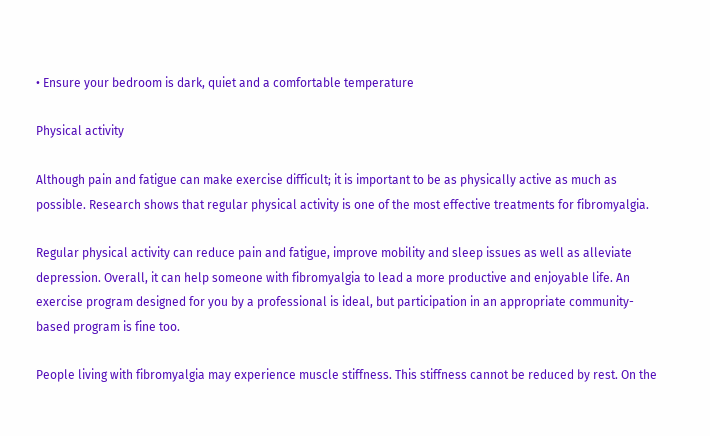• Ensure your bedroom is dark, quiet and a comfortable temperature

Physical activity

Although pain and fatigue can make exercise difficult; it is important to be as physically active as much as possible. Research shows that regular physical activity is one of the most effective treatments for fibromyalgia.

Regular physical activity can reduce pain and fatigue, improve mobility and sleep issues as well as alleviate depression. Overall, it can help someone with fibromyalgia to lead a more productive and enjoyable life. An exercise program designed for you by a professional is ideal, but participation in an appropriate community-based program is fine too.

People living with fibromyalgia may experience muscle stiffness. This stiffness cannot be reduced by rest. On the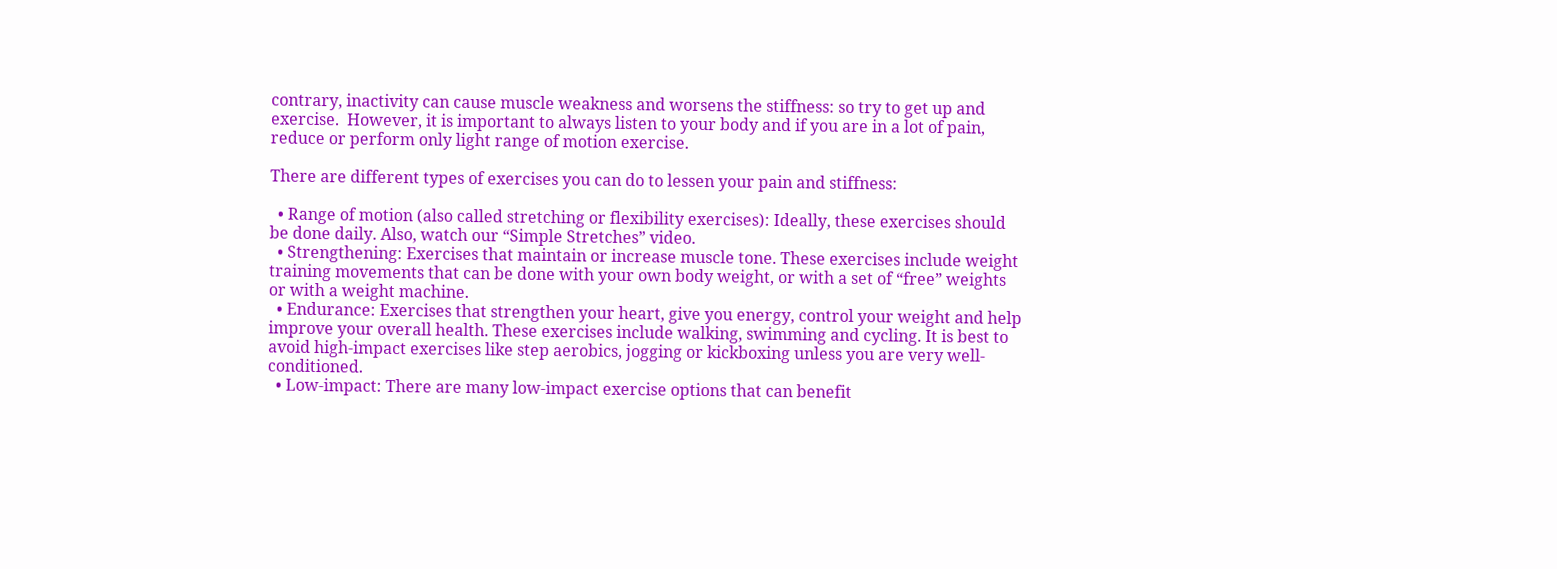contrary, inactivity can cause muscle weakness and worsens the stiffness: so try to get up and exercise.  However, it is important to always listen to your body and if you are in a lot of pain, reduce or perform only light range of motion exercise.

There are different types of exercises you can do to lessen your pain and stiffness:

  • Range of motion (also called stretching or flexibility exercises): Ideally, these exercises should be done daily. Also, watch our “Simple Stretches” video.
  • Strengthening: Exercises that maintain or increase muscle tone. These exercises include weight training movements that can be done with your own body weight, or with a set of “free” weights or with a weight machine.
  • Endurance: Exercises that strengthen your heart, give you energy, control your weight and help improve your overall health. These exercises include walking, swimming and cycling. It is best to avoid high-impact exercises like step aerobics, jogging or kickboxing unless you are very well-conditioned.
  • Low-impact: There are many low-impact exercise options that can benefit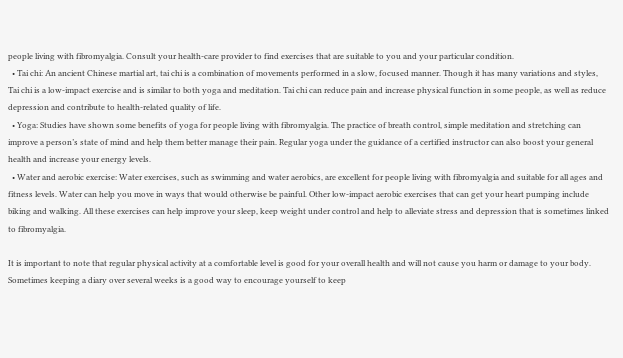people living with fibromyalgia. Consult your health-care provider to find exercises that are suitable to you and your particular condition.
  • Tai chi: An ancient Chinese martial art, tai chi is a combination of movements performed in a slow, focused manner. Though it has many variations and styles, Tai chi is a low-impact exercise and is similar to both yoga and meditation. Tai chi can reduce pain and increase physical function in some people, as well as reduce depression and contribute to health-related quality of life.
  • Yoga: Studies have shown some benefits of yoga for people living with fibromyalgia. The practice of breath control, simple meditation and stretching can improve a person’s state of mind and help them better manage their pain. Regular yoga under the guidance of a certified instructor can also boost your general health and increase your energy levels.
  • Water and aerobic exercise: Water exercises, such as swimming and water aerobics, are excellent for people living with fibromyalgia and suitable for all ages and fitness levels. Water can help you move in ways that would otherwise be painful. Other low-impact aerobic exercises that can get your heart pumping include biking and walking. All these exercises can help improve your sleep, keep weight under control and help to alleviate stress and depression that is sometimes linked to fibromyalgia.

It is important to note that regular physical activity at a comfortable level is good for your overall health and will not cause you harm or damage to your body.  Sometimes keeping a diary over several weeks is a good way to encourage yourself to keep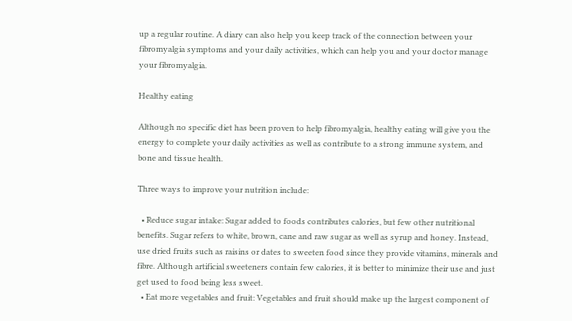up a regular routine. A diary can also help you keep track of the connection between your fibromyalgia symptoms and your daily activities, which can help you and your doctor manage your fibromyalgia.

Healthy eating

Although no specific diet has been proven to help fibromyalgia, healthy eating will give you the energy to complete your daily activities as well as contribute to a strong immune system, and bone and tissue health.

Three ways to improve your nutrition include:

  • Reduce sugar intake: Sugar added to foods contributes calories, but few other nutritional benefits. Sugar refers to white, brown, cane and raw sugar as well as syrup and honey. Instead, use dried fruits such as raisins or dates to sweeten food since they provide vitamins, minerals and fibre. Although artificial sweeteners contain few calories, it is better to minimize their use and just get used to food being less sweet.
  • Eat more vegetables and fruit: Vegetables and fruit should make up the largest component of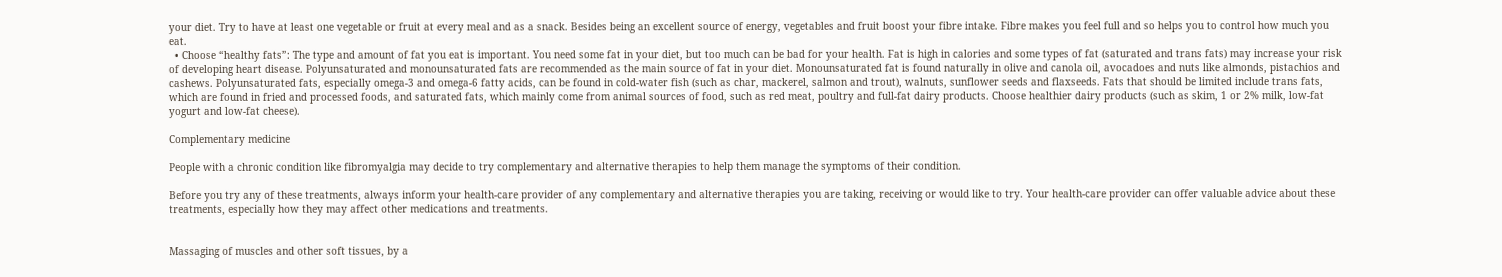your diet. Try to have at least one vegetable or fruit at every meal and as a snack. Besides being an excellent source of energy, vegetables and fruit boost your fibre intake. Fibre makes you feel full and so helps you to control how much you eat.
  • Choose “healthy fats”: The type and amount of fat you eat is important. You need some fat in your diet, but too much can be bad for your health. Fat is high in calories and some types of fat (saturated and trans fats) may increase your risk of developing heart disease. Polyunsaturated and monounsaturated fats are recommended as the main source of fat in your diet. Monounsaturated fat is found naturally in olive and canola oil, avocadoes and nuts like almonds, pistachios and cashews. Polyunsaturated fats, especially omega-3 and omega-6 fatty acids, can be found in cold-water fish (such as char, mackerel, salmon and trout), walnuts, sunflower seeds and flaxseeds. Fats that should be limited include trans fats, which are found in fried and processed foods, and saturated fats, which mainly come from animal sources of food, such as red meat, poultry and full-fat dairy products. Choose healthier dairy products (such as skim, 1 or 2% milk, low-fat yogurt and low-fat cheese).

Complementary medicine

People with a chronic condition like fibromyalgia may decide to try complementary and alternative therapies to help them manage the symptoms of their condition.

Before you try any of these treatments, always inform your health-care provider of any complementary and alternative therapies you are taking, receiving or would like to try. Your health-care provider can offer valuable advice about these treatments, especially how they may affect other medications and treatments.


Massaging of muscles and other soft tissues, by a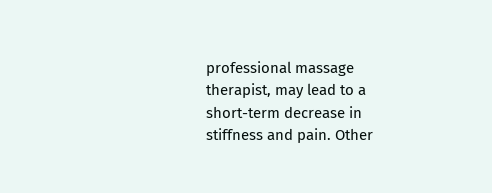professional massage therapist, may lead to a short-term decrease in stiffness and pain. Other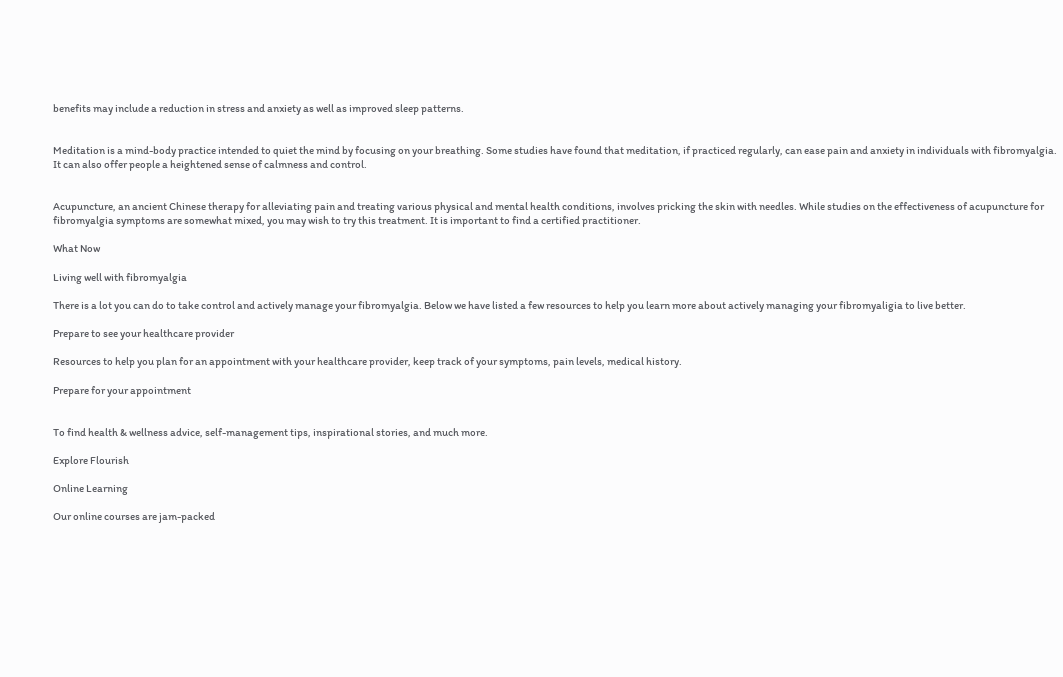benefits may include a reduction in stress and anxiety as well as improved sleep patterns.


Meditation is a mind-body practice intended to quiet the mind by focusing on your breathing. Some studies have found that meditation, if practiced regularly, can ease pain and anxiety in individuals with fibromyalgia. It can also offer people a heightened sense of calmness and control.


Acupuncture, an ancient Chinese therapy for alleviating pain and treating various physical and mental health conditions, involves pricking the skin with needles. While studies on the effectiveness of acupuncture for fibromyalgia symptoms are somewhat mixed, you may wish to try this treatment. It is important to find a certified practitioner.

What Now

Living well with fibromyalgia

There is a lot you can do to take control and actively manage your fibromyalgia. Below we have listed a few resources to help you learn more about actively managing your fibromyaligia to live better.

Prepare to see your healthcare provider

Resources to help you plan for an appointment with your healthcare provider, keep track of your symptoms, pain levels, medical history.

Prepare for your appointment


To find health & wellness advice, self-management tips, inspirational stories, and much more.

Explore Flourish

Online Learning

Our online courses are jam-packed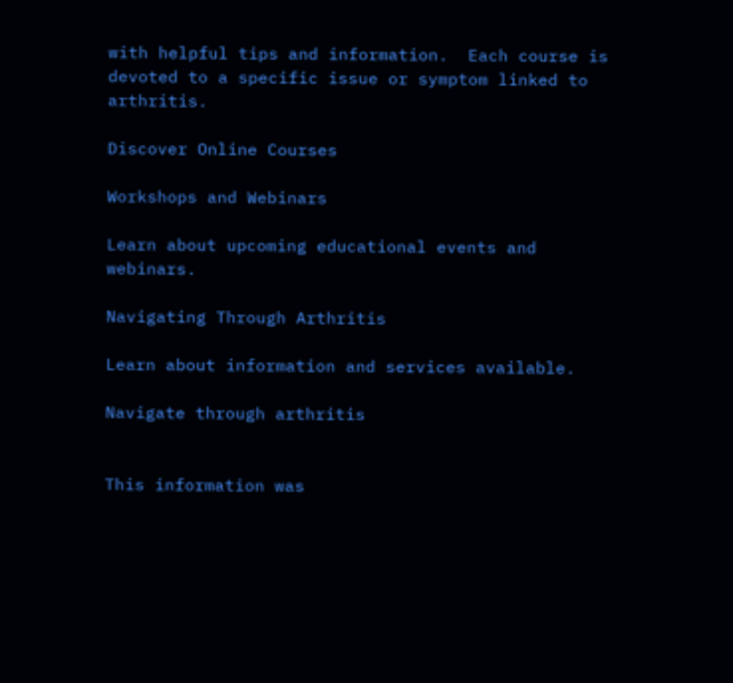with helpful tips and information.  Each course is devoted to a specific issue or symptom linked to arthritis.

Discover Online Courses

Workshops and Webinars

Learn about upcoming educational events and webinars.

Navigating Through Arthritis

Learn about information and services available.

Navigate through arthritis


This information was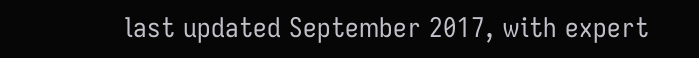last updated September 2017, with expert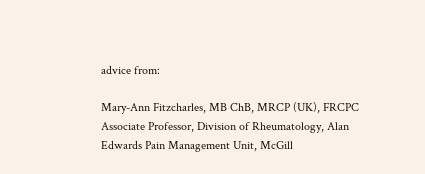advice from:

Mary-Ann Fitzcharles, MB ChB, MRCP (UK), FRCPC
Associate Professor, Division of Rheumatology, Alan Edwards Pain Management Unit, McGill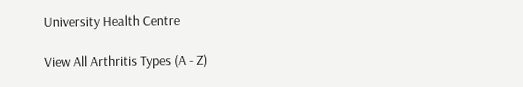University Health Centre

View All Arthritis Types (A - Z)